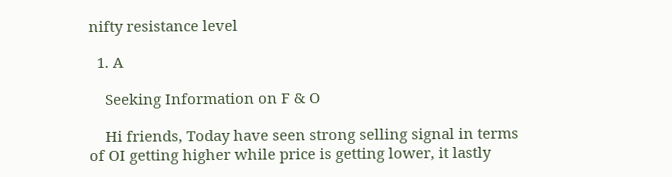nifty resistance level

  1. A

    Seeking Information on F & O

    Hi friends, Today have seen strong selling signal in terms of OI getting higher while price is getting lower, it lastly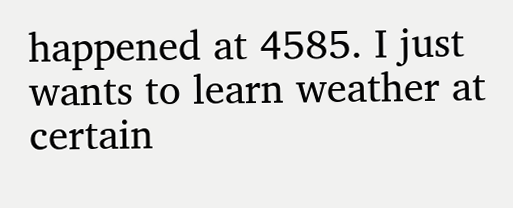happened at 4585. I just wants to learn weather at certain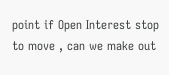point if Open Interest stop to move , can we make out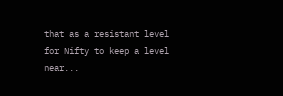that as a resistant level for Nifty to keep a level near...